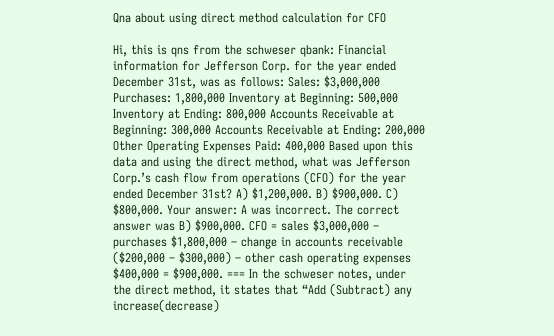Qna about using direct method calculation for CFO

Hi, this is qns from the schweser qbank: Financial information for Jefferson Corp. for the year ended December 31st, was as follows: Sales: $3,000,000 Purchases: 1,800,000 Inventory at Beginning: 500,000 Inventory at Ending: 800,000 Accounts Receivable at Beginning: 300,000 Accounts Receivable at Ending: 200,000 Other Operating Expenses Paid: 400,000 Based upon this data and using the direct method, what was Jefferson Corp.’s cash flow from operations (CFO) for the year ended December 31st? A) $1,200,000. B) $900,000. C) $800,000. Your answer: A was incorrect. The correct answer was B) $900,000. CFO = sales $3,000,000 – purchases $1,800,000 – change in accounts receivable ($200,000 – $300,000) – other cash operating expenses $400,000 = $900,000. === In the schweser notes, under the direct method, it states that “Add (Subtract) any increase(decrease)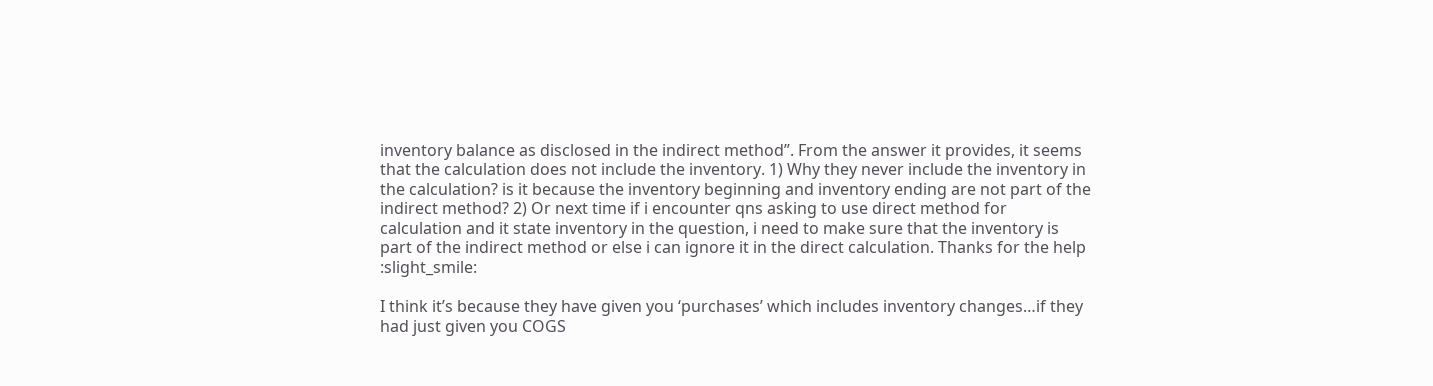inventory balance as disclosed in the indirect method”. From the answer it provides, it seems that the calculation does not include the inventory. 1) Why they never include the inventory in the calculation? is it because the inventory beginning and inventory ending are not part of the indirect method? 2) Or next time if i encounter qns asking to use direct method for calculation and it state inventory in the question, i need to make sure that the inventory is part of the indirect method or else i can ignore it in the direct calculation. Thanks for the help :slight_smile:

I think it’s because they have given you ‘purchases’ which includes inventory changes…if they had just given you COGS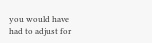you would have had to adjust for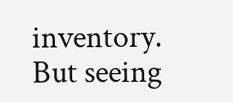inventory. But seeing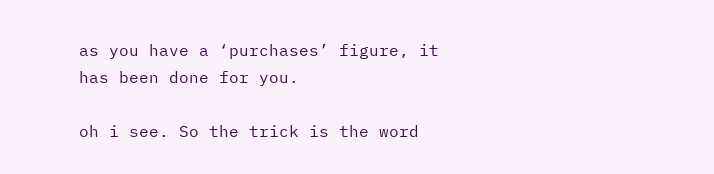as you have a ‘purchases’ figure, it has been done for you.

oh i see. So the trick is the word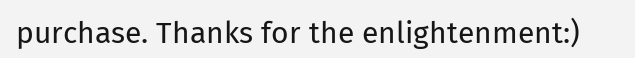purchase. Thanks for the enlightenment:)